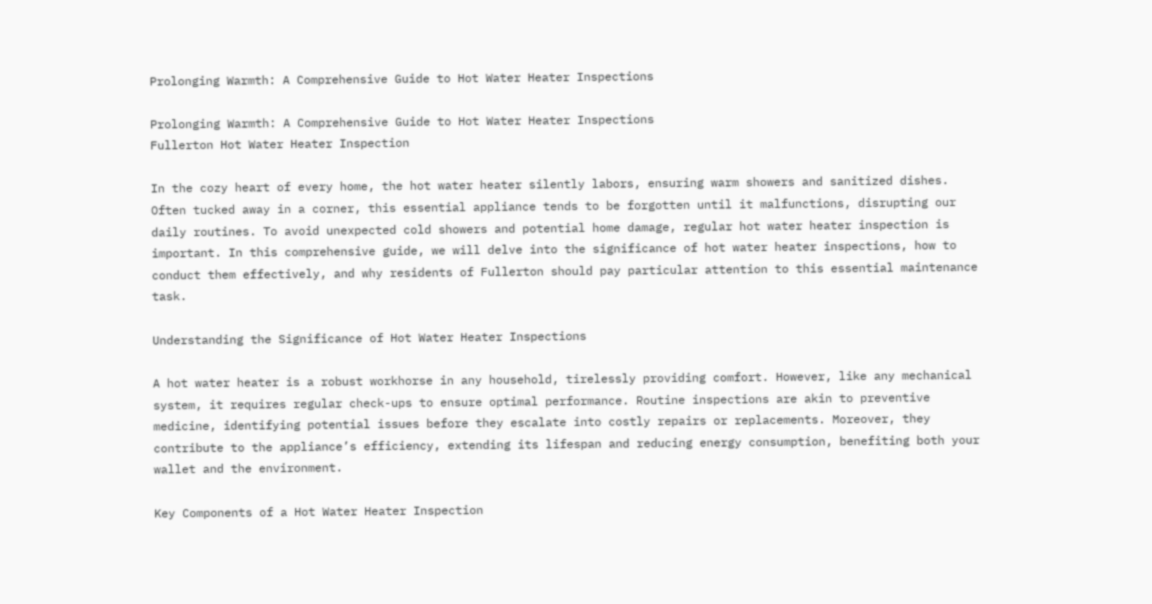Prolonging Warmth: A Comprehensive Guide to Hot Water Heater Inspections

Prolonging Warmth: A Comprehensive Guide to Hot Water Heater Inspections
Fullerton Hot Water Heater Inspection

In the cozy heart of every home, the hot water heater silently labors, ensuring warm showers and sanitized dishes. Often tucked away in a corner, this essential appliance tends to be forgotten until it malfunctions, disrupting our daily routines. To avoid unexpected cold showers and potential home damage, regular hot water heater inspection is important. In this comprehensive guide, we will delve into the significance of hot water heater inspections, how to conduct them effectively, and why residents of Fullerton should pay particular attention to this essential maintenance task.

Understanding the Significance of Hot Water Heater Inspections

A hot water heater is a robust workhorse in any household, tirelessly providing comfort. However, like any mechanical system, it requires regular check-ups to ensure optimal performance. Routine inspections are akin to preventive medicine, identifying potential issues before they escalate into costly repairs or replacements. Moreover, they contribute to the appliance’s efficiency, extending its lifespan and reducing energy consumption, benefiting both your wallet and the environment.

Key Components of a Hot Water Heater Inspection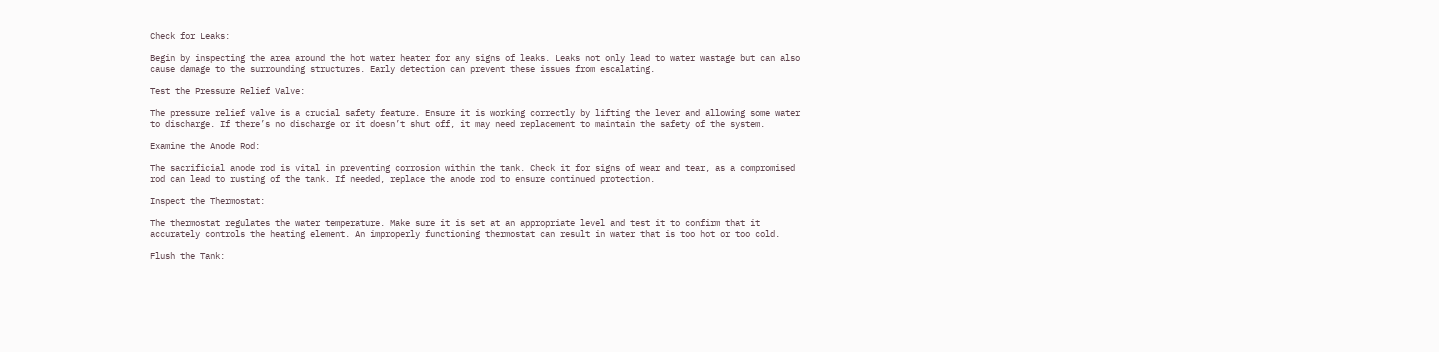Check for Leaks:

Begin by inspecting the area around the hot water heater for any signs of leaks. Leaks not only lead to water wastage but can also cause damage to the surrounding structures. Early detection can prevent these issues from escalating.

Test the Pressure Relief Valve:

The pressure relief valve is a crucial safety feature. Ensure it is working correctly by lifting the lever and allowing some water to discharge. If there’s no discharge or it doesn’t shut off, it may need replacement to maintain the safety of the system.

Examine the Anode Rod:

The sacrificial anode rod is vital in preventing corrosion within the tank. Check it for signs of wear and tear, as a compromised rod can lead to rusting of the tank. If needed, replace the anode rod to ensure continued protection.

Inspect the Thermostat:

The thermostat regulates the water temperature. Make sure it is set at an appropriate level and test it to confirm that it accurately controls the heating element. An improperly functioning thermostat can result in water that is too hot or too cold.

Flush the Tank: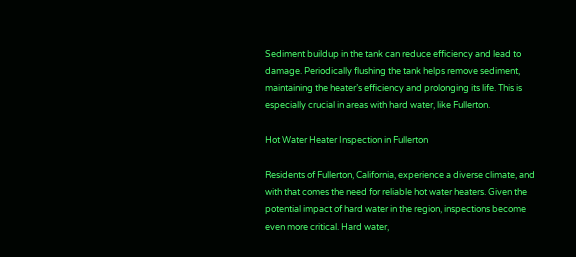Sediment buildup in the tank can reduce efficiency and lead to damage. Periodically flushing the tank helps remove sediment, maintaining the heater’s efficiency and prolonging its life. This is especially crucial in areas with hard water, like Fullerton.

Hot Water Heater Inspection in Fullerton

Residents of Fullerton, California, experience a diverse climate, and with that comes the need for reliable hot water heaters. Given the potential impact of hard water in the region, inspections become even more critical. Hard water,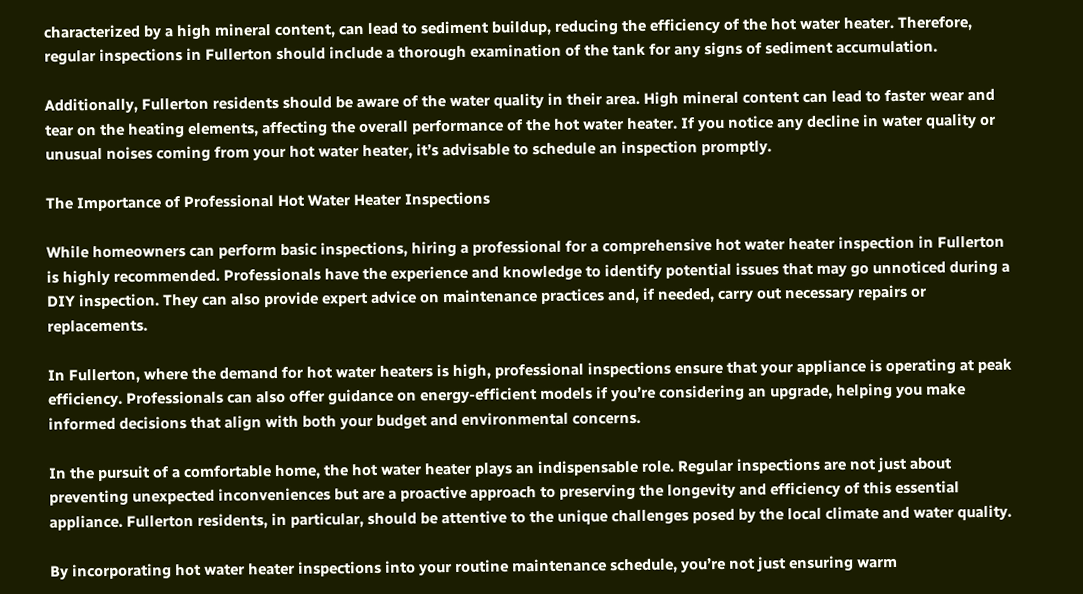characterized by a high mineral content, can lead to sediment buildup, reducing the efficiency of the hot water heater. Therefore, regular inspections in Fullerton should include a thorough examination of the tank for any signs of sediment accumulation.

Additionally, Fullerton residents should be aware of the water quality in their area. High mineral content can lead to faster wear and tear on the heating elements, affecting the overall performance of the hot water heater. If you notice any decline in water quality or unusual noises coming from your hot water heater, it’s advisable to schedule an inspection promptly.

The Importance of Professional Hot Water Heater Inspections

While homeowners can perform basic inspections, hiring a professional for a comprehensive hot water heater inspection in Fullerton is highly recommended. Professionals have the experience and knowledge to identify potential issues that may go unnoticed during a DIY inspection. They can also provide expert advice on maintenance practices and, if needed, carry out necessary repairs or replacements.

In Fullerton, where the demand for hot water heaters is high, professional inspections ensure that your appliance is operating at peak efficiency. Professionals can also offer guidance on energy-efficient models if you’re considering an upgrade, helping you make informed decisions that align with both your budget and environmental concerns.

In the pursuit of a comfortable home, the hot water heater plays an indispensable role. Regular inspections are not just about preventing unexpected inconveniences but are a proactive approach to preserving the longevity and efficiency of this essential appliance. Fullerton residents, in particular, should be attentive to the unique challenges posed by the local climate and water quality.

By incorporating hot water heater inspections into your routine maintenance schedule, you’re not just ensuring warm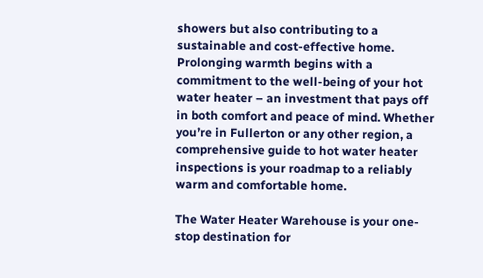showers but also contributing to a sustainable and cost-effective home. Prolonging warmth begins with a commitment to the well-being of your hot water heater – an investment that pays off in both comfort and peace of mind. Whether you’re in Fullerton or any other region, a comprehensive guide to hot water heater inspections is your roadmap to a reliably warm and comfortable home.

The Water Heater Warehouse is your one-stop destination for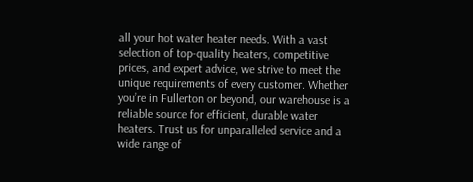all your hot water heater needs. With a vast selection of top-quality heaters, competitive prices, and expert advice, we strive to meet the unique requirements of every customer. Whether you’re in Fullerton or beyond, our warehouse is a reliable source for efficient, durable water heaters. Trust us for unparalleled service and a wide range of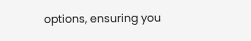options, ensuring you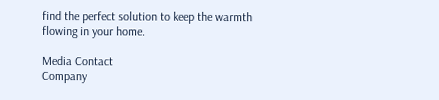find the perfect solution to keep the warmth flowing in your home.

Media Contact
Company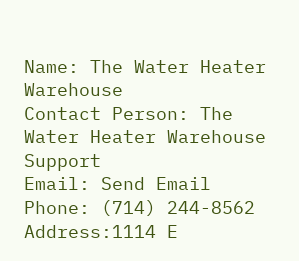Name: The Water Heater Warehouse
Contact Person: The Water Heater Warehouse Support
Email: Send Email
Phone: (714) 244-8562
Address:1114 E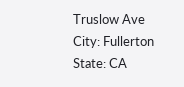Truslow Ave
City: Fullerton
State: CA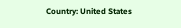Country: United States